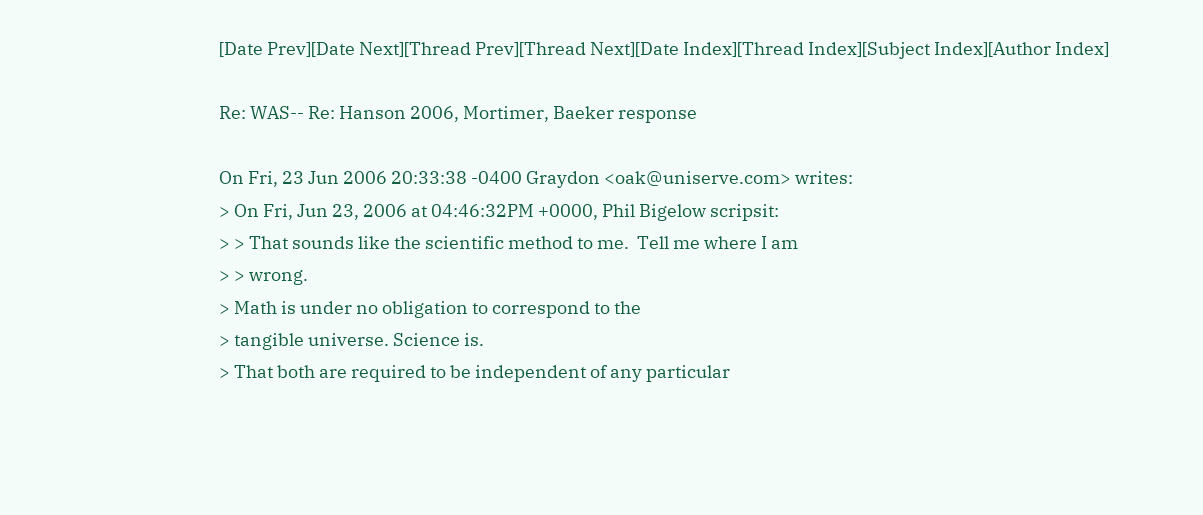[Date Prev][Date Next][Thread Prev][Thread Next][Date Index][Thread Index][Subject Index][Author Index]

Re: WAS-- Re: Hanson 2006, Mortimer, Baeker response

On Fri, 23 Jun 2006 20:33:38 -0400 Graydon <oak@uniserve.com> writes:
> On Fri, Jun 23, 2006 at 04:46:32PM +0000, Phil Bigelow scripsit:
> > That sounds like the scientific method to me.  Tell me where I am
> > wrong.
> Math is under no obligation to correspond to the
> tangible universe. Science is.
> That both are required to be independent of any particular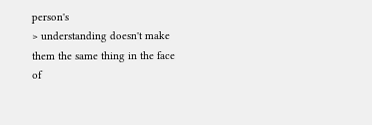person's
> understanding doesn't make them the same thing in the face of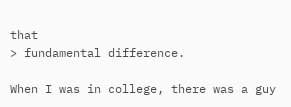that
> fundamental difference.

When I was in college, there was a guy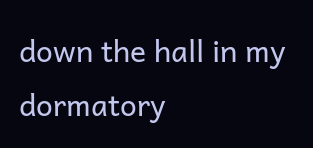down the hall in my dormatory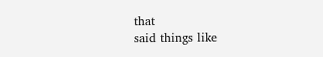that
said things like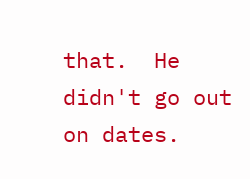that.  He didn't go out on dates.